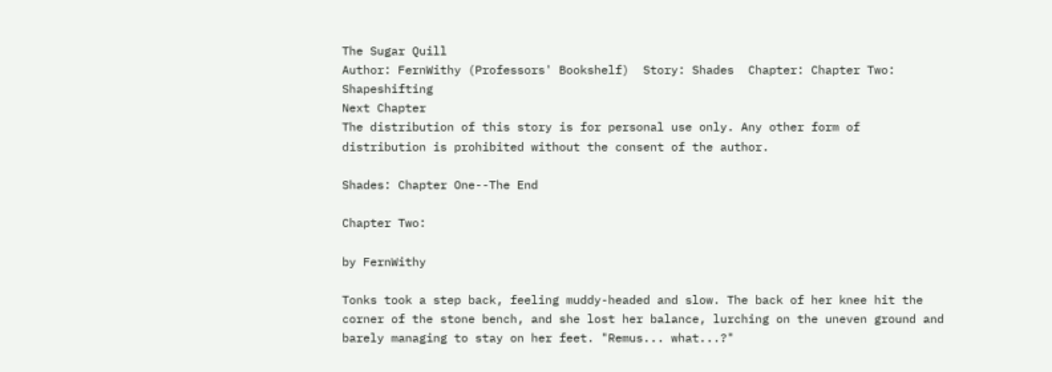The Sugar Quill
Author: FernWithy (Professors' Bookshelf)  Story: Shades  Chapter: Chapter Two: Shapeshifting
Next Chapter
The distribution of this story is for personal use only. Any other form of distribution is prohibited without the consent of the author.

Shades: Chapter One--The End

Chapter Two:

by FernWithy

Tonks took a step back, feeling muddy-headed and slow. The back of her knee hit the corner of the stone bench, and she lost her balance, lurching on the uneven ground and barely managing to stay on her feet. "Remus... what...?"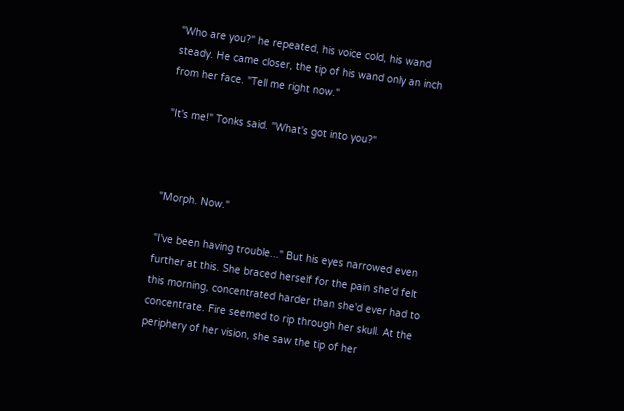"Who are you?" he repeated, his voice cold, his wand steady. He came closer, the tip of his wand only an inch from her face. "Tell me right now."

"It's me!" Tonks said. "What's got into you?"



"Morph. Now."

"I've been having trouble..." But his eyes narrowed even further at this. She braced herself for the pain she'd felt this morning, concentrated harder than she'd ever had to concentrate. Fire seemed to rip through her skull. At the periphery of her vision, she saw the tip of her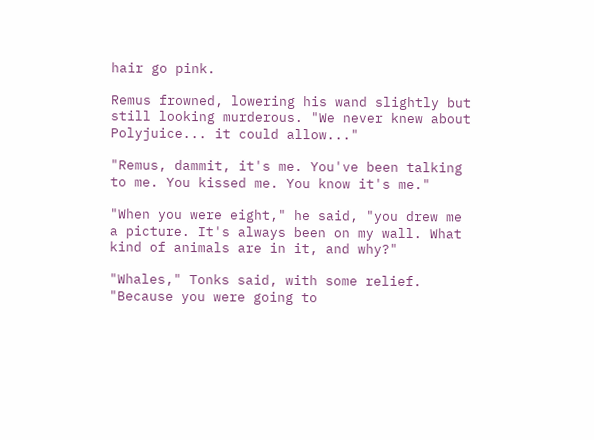hair go pink.

Remus frowned, lowering his wand slightly but still looking murderous. "We never knew about Polyjuice... it could allow..."

"Remus, dammit, it's me. You've been talking to me. You kissed me. You know it's me."

"When you were eight," he said, "you drew me a picture. It's always been on my wall. What kind of animals are in it, and why?"

"Whales," Tonks said, with some relief. "Because you were going to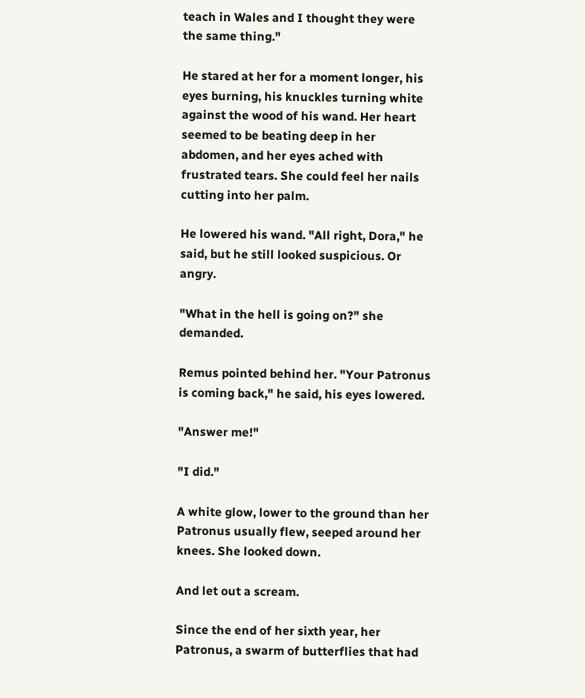teach in Wales and I thought they were the same thing."

He stared at her for a moment longer, his eyes burning, his knuckles turning white against the wood of his wand. Her heart seemed to be beating deep in her abdomen, and her eyes ached with frustrated tears. She could feel her nails cutting into her palm.

He lowered his wand. "All right, Dora," he said, but he still looked suspicious. Or angry.

"What in the hell is going on?" she demanded.

Remus pointed behind her. "Your Patronus is coming back," he said, his eyes lowered.

"Answer me!"

"I did."

A white glow, lower to the ground than her Patronus usually flew, seeped around her knees. She looked down.

And let out a scream.

Since the end of her sixth year, her Patronus, a swarm of butterflies that had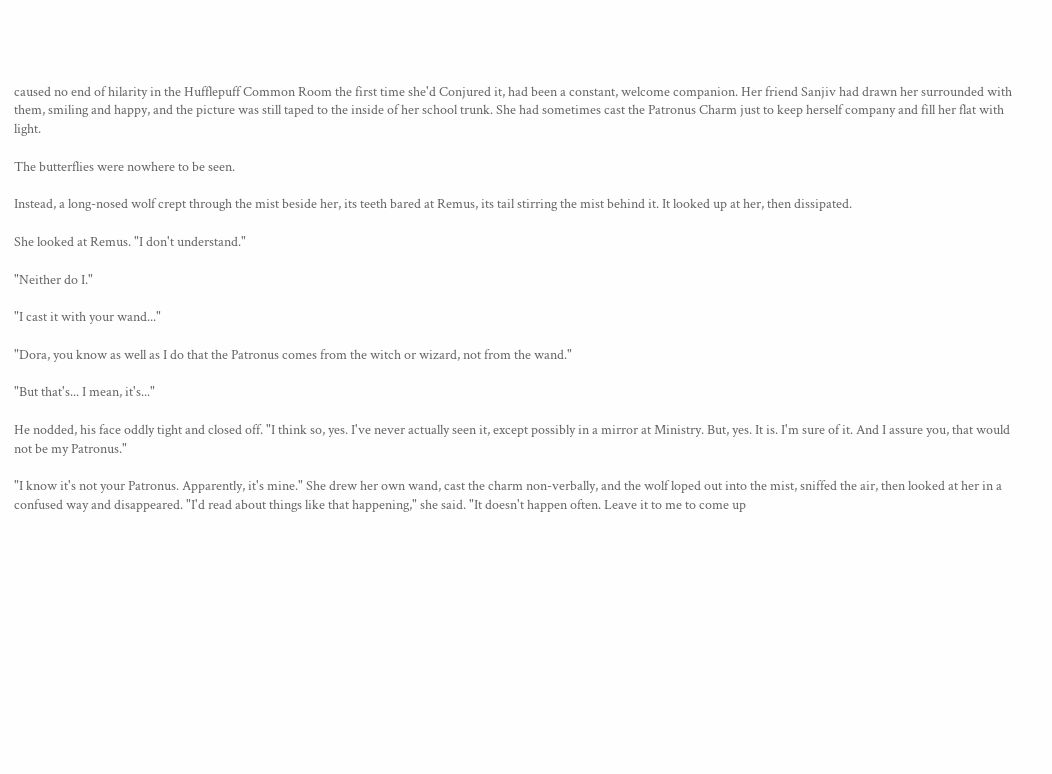caused no end of hilarity in the Hufflepuff Common Room the first time she'd Conjured it, had been a constant, welcome companion. Her friend Sanjiv had drawn her surrounded with them, smiling and happy, and the picture was still taped to the inside of her school trunk. She had sometimes cast the Patronus Charm just to keep herself company and fill her flat with light.

The butterflies were nowhere to be seen.

Instead, a long-nosed wolf crept through the mist beside her, its teeth bared at Remus, its tail stirring the mist behind it. It looked up at her, then dissipated.

She looked at Remus. "I don't understand."

"Neither do I."

"I cast it with your wand..."

"Dora, you know as well as I do that the Patronus comes from the witch or wizard, not from the wand."

"But that's... I mean, it's..."

He nodded, his face oddly tight and closed off. "I think so, yes. I've never actually seen it, except possibly in a mirror at Ministry. But, yes. It is. I'm sure of it. And I assure you, that would not be my Patronus."

"I know it's not your Patronus. Apparently, it's mine." She drew her own wand, cast the charm non-verbally, and the wolf loped out into the mist, sniffed the air, then looked at her in a confused way and disappeared. "I'd read about things like that happening," she said. "It doesn't happen often. Leave it to me to come up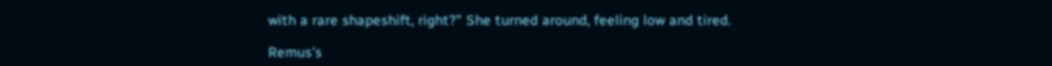with a rare shapeshift, right?" She turned around, feeling low and tired.

Remus's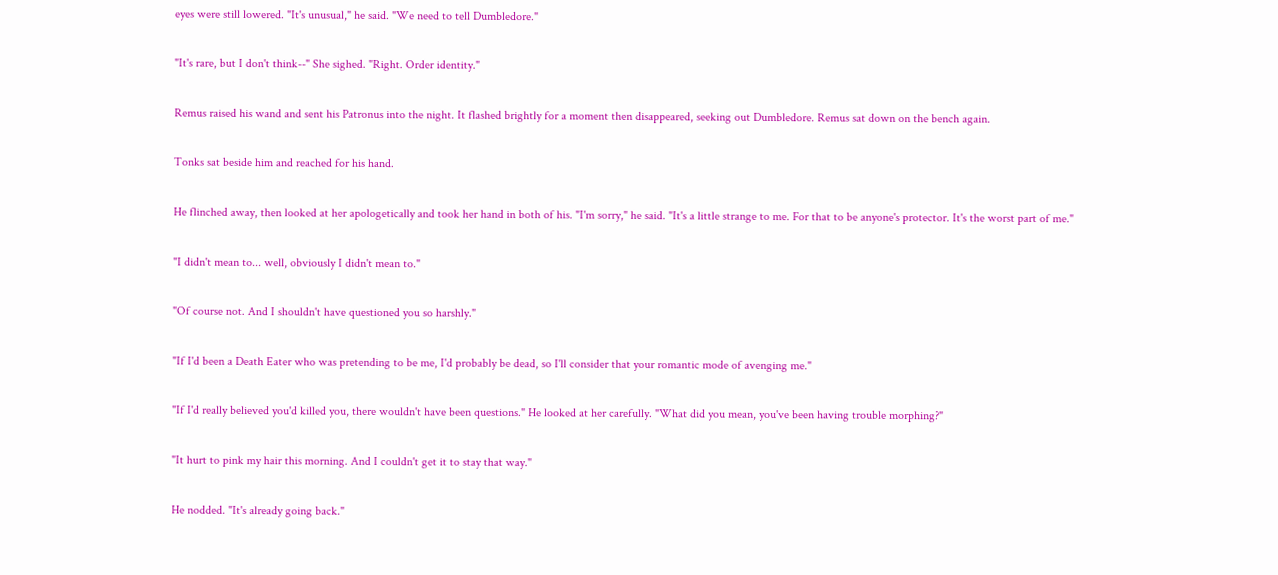eyes were still lowered. "It's unusual," he said. "We need to tell Dumbledore."

"It's rare, but I don't think--" She sighed. "Right. Order identity."

Remus raised his wand and sent his Patronus into the night. It flashed brightly for a moment then disappeared, seeking out Dumbledore. Remus sat down on the bench again.

Tonks sat beside him and reached for his hand.

He flinched away, then looked at her apologetically and took her hand in both of his. "I'm sorry," he said. "It's a little strange to me. For that to be anyone's protector. It's the worst part of me."

"I didn't mean to... well, obviously I didn't mean to."

"Of course not. And I shouldn't have questioned you so harshly."

"If I'd been a Death Eater who was pretending to be me, I'd probably be dead, so I'll consider that your romantic mode of avenging me."

"If I'd really believed you'd killed you, there wouldn't have been questions." He looked at her carefully. "What did you mean, you've been having trouble morphing?"

"It hurt to pink my hair this morning. And I couldn't get it to stay that way."

He nodded. "It's already going back."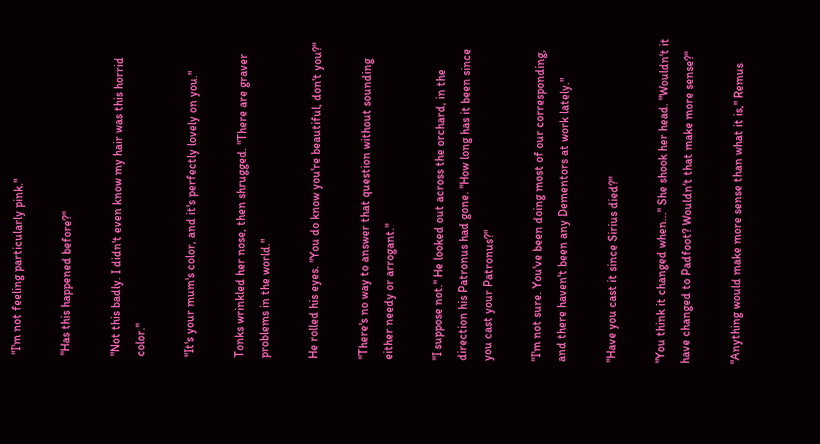"I'm not feeling particularly pink."

"Has this happened before?"

"Not this badly. I didn't even know my hair was this horrid color."

"It's your mum's color, and it's perfectly lovely on you."

Tonks wrinkled her nose, then shrugged. "There are graver problems in the world."

He rolled his eyes. "You do know you're beautiful, don't you?"

"There's no way to answer that question without sounding either needy or arrogant."

"I suppose not." He looked out across the orchard, in the direction his Patronus had gone. "How long has it been since you cast your Patronus?"

"I'm not sure. You've been doing most of our corresponding, and there haven't been any Dementors at work lately."

"Have you cast it since Sirius died?"

"You think it changed when..." She shook her head. "Wouldn't it have changed to Padfoot? Wouldn't that make more sense?"

"Anything would make more sense than what it is," Remus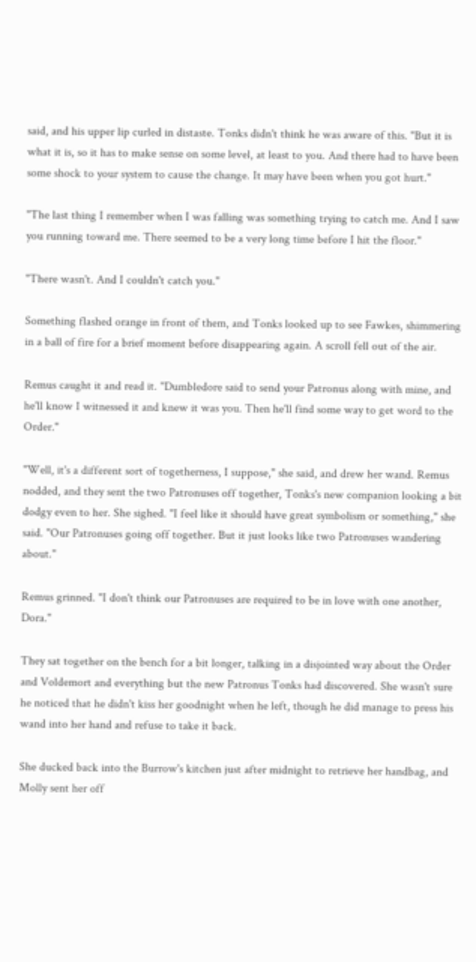said, and his upper lip curled in distaste. Tonks didn't think he was aware of this. "But it is what it is, so it has to make sense on some level, at least to you. And there had to have been some shock to your system to cause the change. It may have been when you got hurt."

"The last thing I remember when I was falling was something trying to catch me. And I saw you running toward me. There seemed to be a very long time before I hit the floor."

"There wasn't. And I couldn't catch you."

Something flashed orange in front of them, and Tonks looked up to see Fawkes, shimmering in a ball of fire for a brief moment before disappearing again. A scroll fell out of the air.

Remus caught it and read it. "Dumbledore said to send your Patronus along with mine, and he'll know I witnessed it and knew it was you. Then he'll find some way to get word to the Order."

"Well, it's a different sort of togetherness, I suppose," she said, and drew her wand. Remus nodded, and they sent the two Patronuses off together, Tonks's new companion looking a bit dodgy even to her. She sighed. "I feel like it should have great symbolism or something," she said. "Our Patronuses going off together. But it just looks like two Patronuses wandering about."

Remus grinned. "I don't think our Patronuses are required to be in love with one another, Dora."

They sat together on the bench for a bit longer, talking in a disjointed way about the Order and Voldemort and everything but the new Patronus Tonks had discovered. She wasn't sure he noticed that he didn't kiss her goodnight when he left, though he did manage to press his wand into her hand and refuse to take it back.

She ducked back into the Burrow's kitchen just after midnight to retrieve her handbag, and Molly sent her off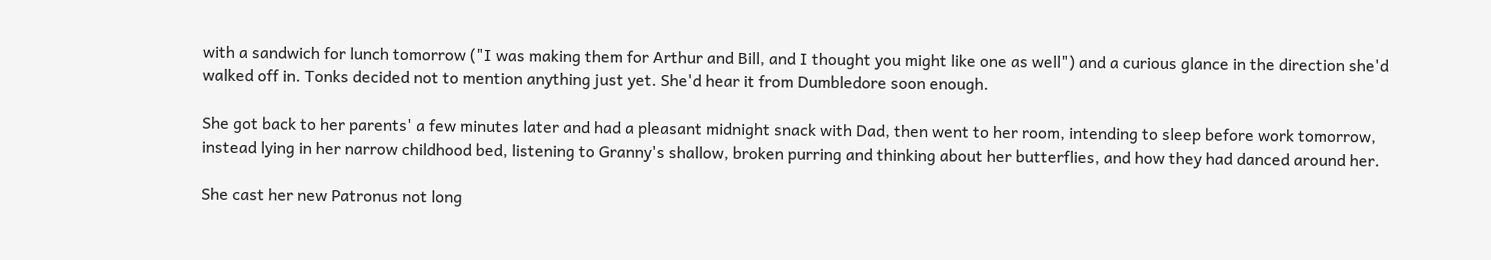with a sandwich for lunch tomorrow ("I was making them for Arthur and Bill, and I thought you might like one as well") and a curious glance in the direction she'd walked off in. Tonks decided not to mention anything just yet. She'd hear it from Dumbledore soon enough.

She got back to her parents' a few minutes later and had a pleasant midnight snack with Dad, then went to her room, intending to sleep before work tomorrow, instead lying in her narrow childhood bed, listening to Granny's shallow, broken purring and thinking about her butterflies, and how they had danced around her.

She cast her new Patronus not long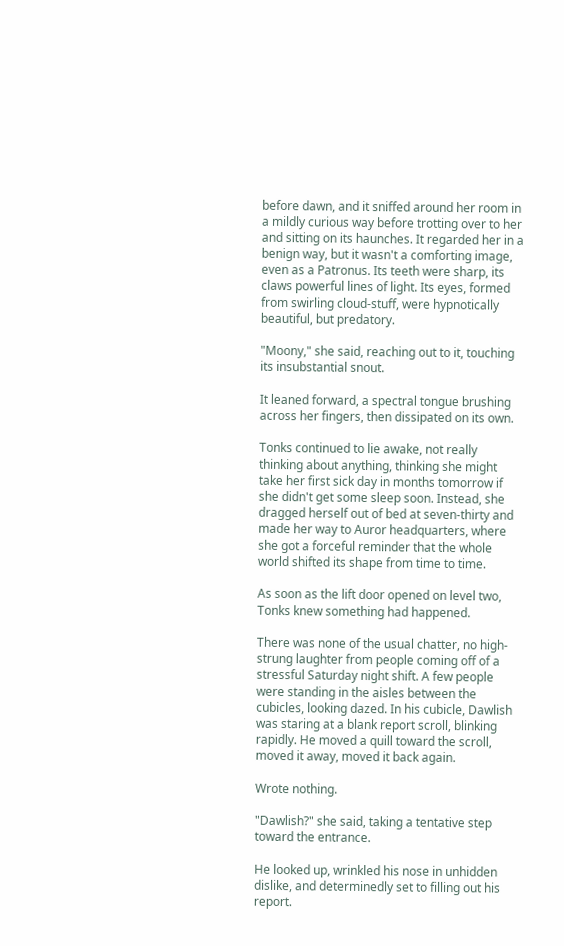before dawn, and it sniffed around her room in a mildly curious way before trotting over to her and sitting on its haunches. It regarded her in a benign way, but it wasn't a comforting image, even as a Patronus. Its teeth were sharp, its claws powerful lines of light. Its eyes, formed from swirling cloud-stuff, were hypnotically beautiful, but predatory.

"Moony," she said, reaching out to it, touching its insubstantial snout.

It leaned forward, a spectral tongue brushing across her fingers, then dissipated on its own.

Tonks continued to lie awake, not really thinking about anything, thinking she might take her first sick day in months tomorrow if she didn't get some sleep soon. Instead, she dragged herself out of bed at seven-thirty and made her way to Auror headquarters, where she got a forceful reminder that the whole world shifted its shape from time to time.

As soon as the lift door opened on level two, Tonks knew something had happened.

There was none of the usual chatter, no high-strung laughter from people coming off of a stressful Saturday night shift. A few people were standing in the aisles between the cubicles, looking dazed. In his cubicle, Dawlish was staring at a blank report scroll, blinking rapidly. He moved a quill toward the scroll, moved it away, moved it back again.

Wrote nothing.

"Dawlish?" she said, taking a tentative step toward the entrance.

He looked up, wrinkled his nose in unhidden dislike, and determinedly set to filling out his report.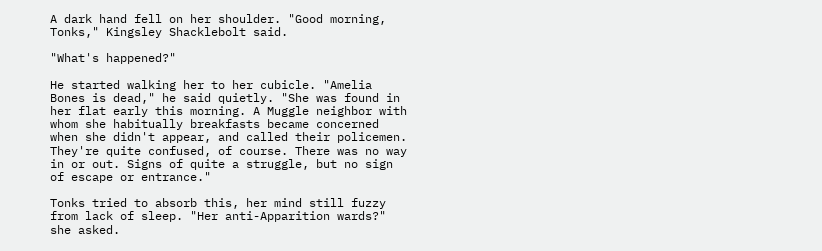A dark hand fell on her shoulder. "Good morning, Tonks," Kingsley Shacklebolt said.

"What's happened?"

He started walking her to her cubicle. "Amelia Bones is dead," he said quietly. "She was found in her flat early this morning. A Muggle neighbor with whom she habitually breakfasts became concerned when she didn't appear, and called their policemen. They're quite confused, of course. There was no way in or out. Signs of quite a struggle, but no sign of escape or entrance."

Tonks tried to absorb this, her mind still fuzzy from lack of sleep. "Her anti-Apparition wards?" she asked.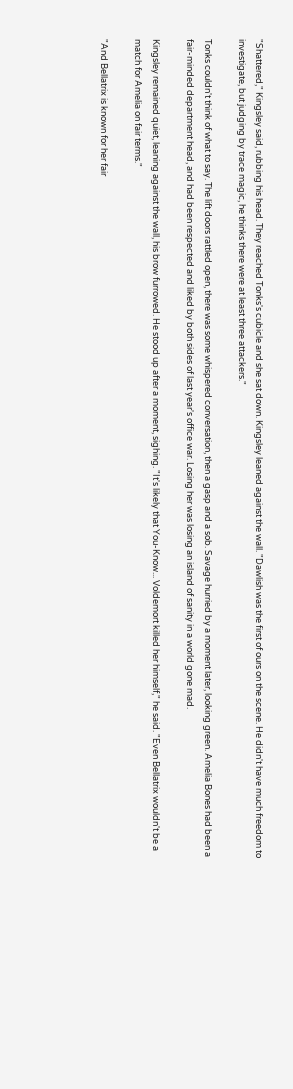"Shattered," Kingsley said, rubbing his head. They reached Tonks's cubicle and she sat down. Kingsley leaned against the wall. "Dawlish was the first of ours on the scene. He didn't have much freedom to investigate, but judging by trace magic, he thinks there were at least three attackers."

Tonks couldn't think of what to say. The lift doors rattled open, there was some whispered conversation, then a gasp and a sob. Savage hurried by a moment later, looking green. Amelia Bones had been a fair-minded department head, and had been respected and liked by both sides of last year's office war. Losing her was losing an island of sanity in a world gone mad.

Kingsley remained quiet, leaning against the wall, his brow furrowed. He stood up after a moment, sighing. "It's likely that You-Know... Voldemort killed her himself," he said. "Even Bellatrix wouldn't be a match for Amelia on fair terms."

"And Bellatrix is known for her fair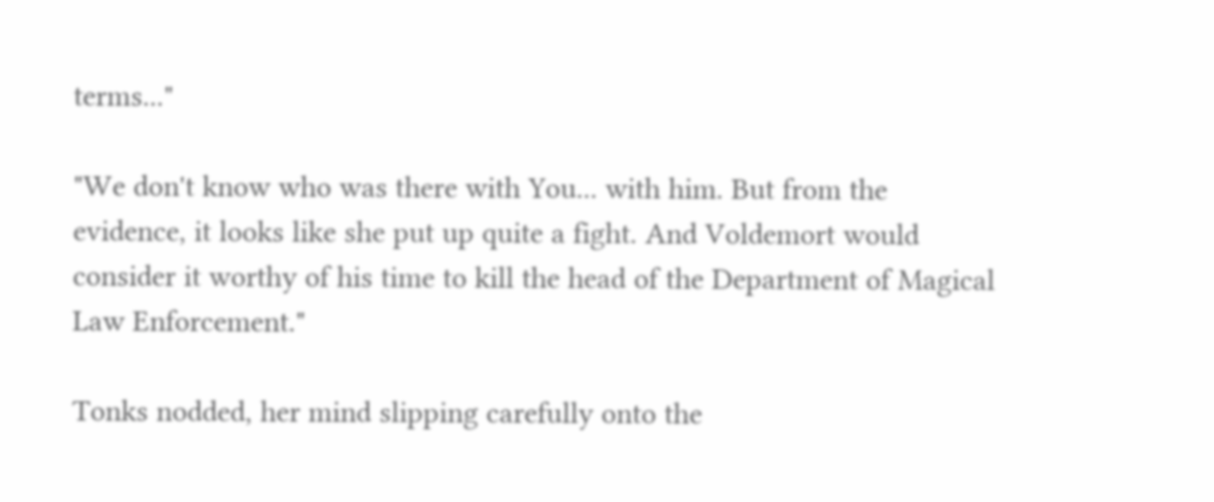terms..."

"We don't know who was there with You... with him. But from the evidence, it looks like she put up quite a fight. And Voldemort would consider it worthy of his time to kill the head of the Department of Magical Law Enforcement."

Tonks nodded, her mind slipping carefully onto the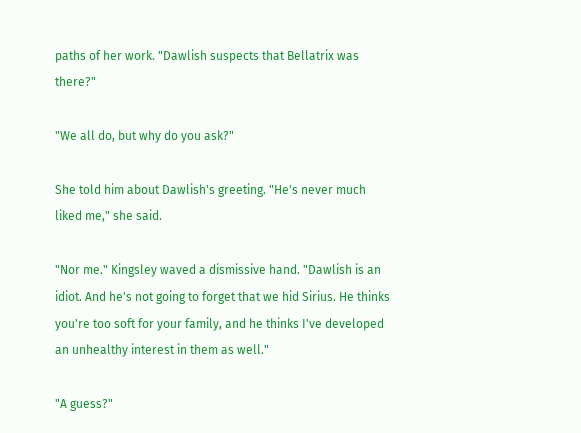paths of her work. "Dawlish suspects that Bellatrix was there?"

"We all do, but why do you ask?"

She told him about Dawlish's greeting. "He's never much liked me," she said.

"Nor me." Kingsley waved a dismissive hand. "Dawlish is an idiot. And he's not going to forget that we hid Sirius. He thinks you're too soft for your family, and he thinks I've developed an unhealthy interest in them as well."

"A guess?"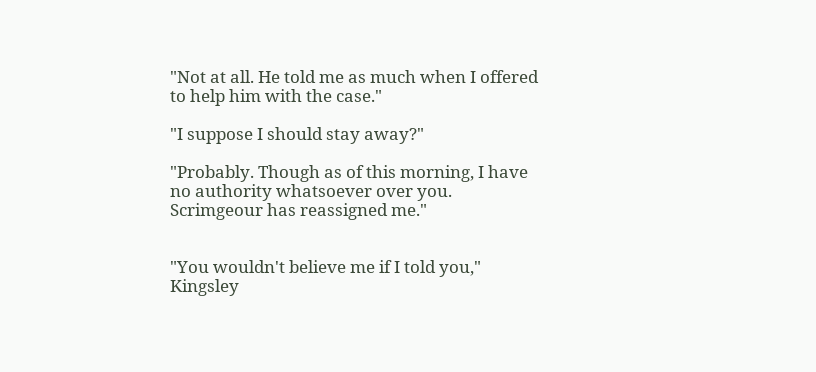"Not at all. He told me as much when I offered to help him with the case."

"I suppose I should stay away?"

"Probably. Though as of this morning, I have no authority whatsoever over you. Scrimgeour has reassigned me."


"You wouldn't believe me if I told you," Kingsley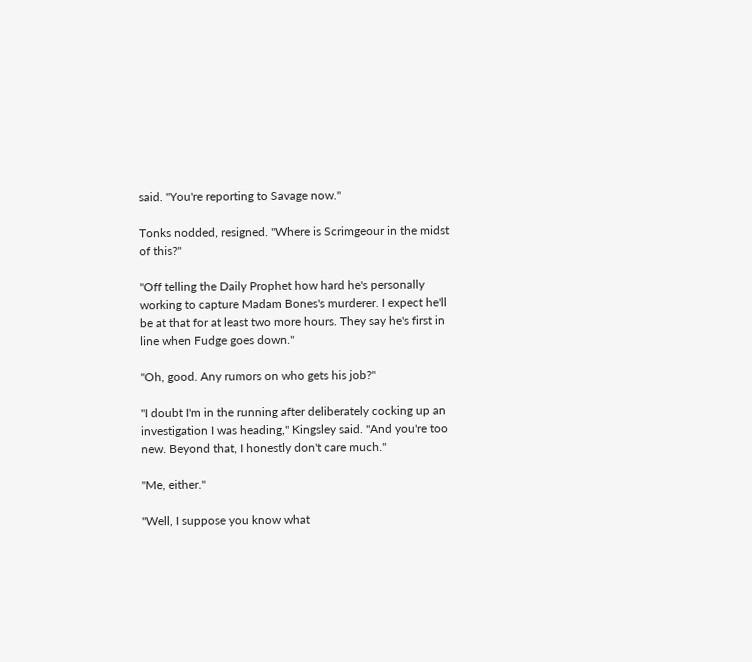said. "You're reporting to Savage now."

Tonks nodded, resigned. "Where is Scrimgeour in the midst of this?"

"Off telling the Daily Prophet how hard he's personally working to capture Madam Bones's murderer. I expect he'll be at that for at least two more hours. They say he's first in line when Fudge goes down."

"Oh, good. Any rumors on who gets his job?"

"I doubt I'm in the running after deliberately cocking up an investigation I was heading," Kingsley said. "And you're too new. Beyond that, I honestly don't care much."

"Me, either."

"Well, I suppose you know what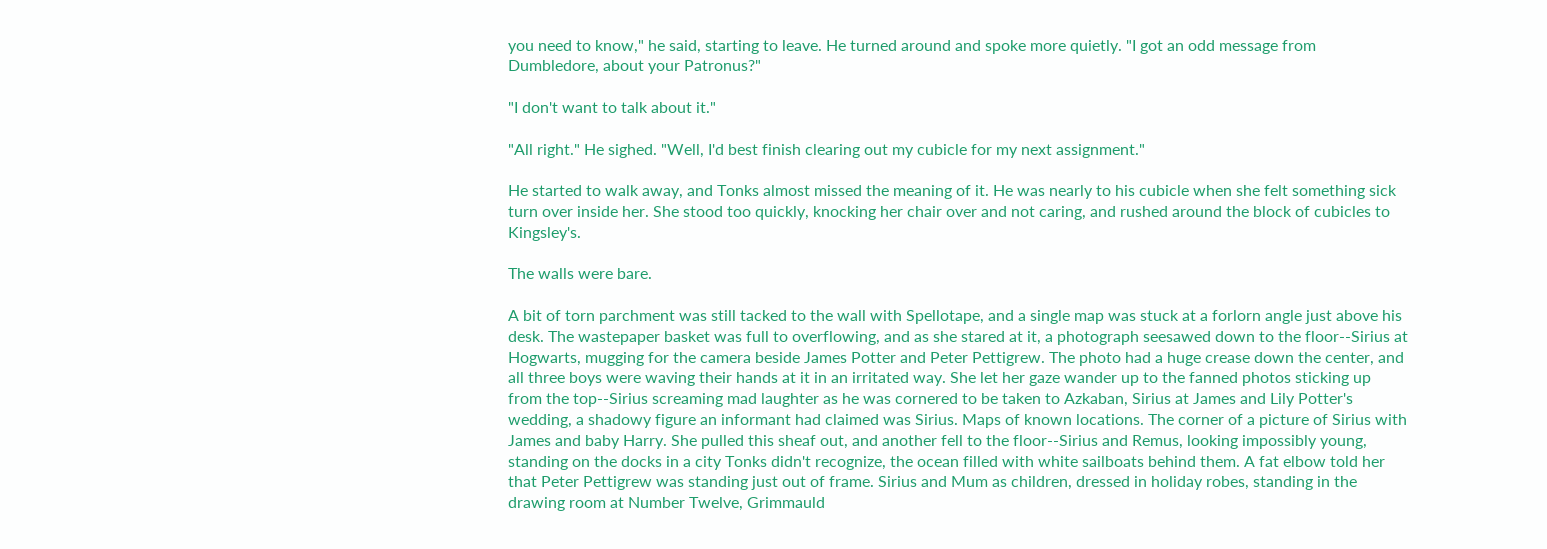you need to know," he said, starting to leave. He turned around and spoke more quietly. "I got an odd message from Dumbledore, about your Patronus?"

"I don't want to talk about it."

"All right." He sighed. "Well, I'd best finish clearing out my cubicle for my next assignment."

He started to walk away, and Tonks almost missed the meaning of it. He was nearly to his cubicle when she felt something sick turn over inside her. She stood too quickly, knocking her chair over and not caring, and rushed around the block of cubicles to Kingsley's.

The walls were bare.

A bit of torn parchment was still tacked to the wall with Spellotape, and a single map was stuck at a forlorn angle just above his desk. The wastepaper basket was full to overflowing, and as she stared at it, a photograph seesawed down to the floor--Sirius at Hogwarts, mugging for the camera beside James Potter and Peter Pettigrew. The photo had a huge crease down the center, and all three boys were waving their hands at it in an irritated way. She let her gaze wander up to the fanned photos sticking up from the top--Sirius screaming mad laughter as he was cornered to be taken to Azkaban, Sirius at James and Lily Potter's wedding, a shadowy figure an informant had claimed was Sirius. Maps of known locations. The corner of a picture of Sirius with James and baby Harry. She pulled this sheaf out, and another fell to the floor--Sirius and Remus, looking impossibly young, standing on the docks in a city Tonks didn't recognize, the ocean filled with white sailboats behind them. A fat elbow told her that Peter Pettigrew was standing just out of frame. Sirius and Mum as children, dressed in holiday robes, standing in the drawing room at Number Twelve, Grimmauld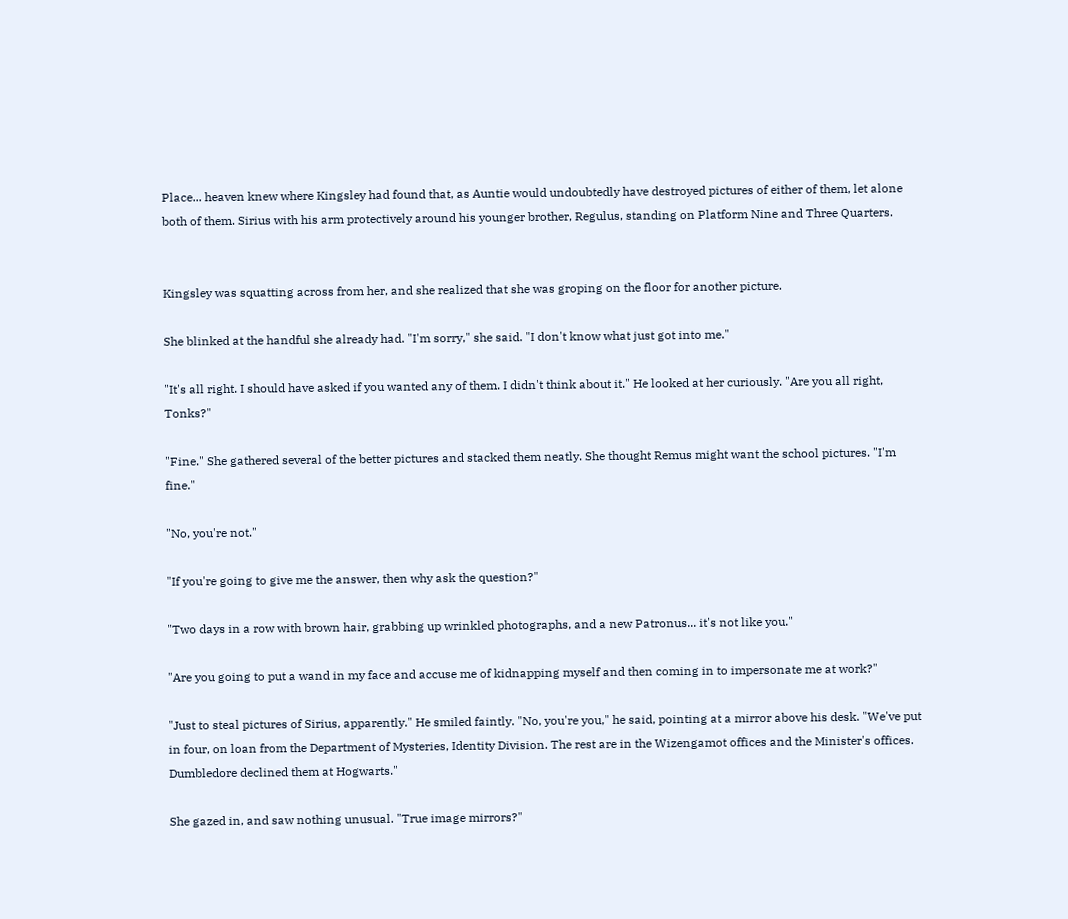Place... heaven knew where Kingsley had found that, as Auntie would undoubtedly have destroyed pictures of either of them, let alone both of them. Sirius with his arm protectively around his younger brother, Regulus, standing on Platform Nine and Three Quarters.


Kingsley was squatting across from her, and she realized that she was groping on the floor for another picture.

She blinked at the handful she already had. "I'm sorry," she said. "I don't know what just got into me."

"It's all right. I should have asked if you wanted any of them. I didn't think about it." He looked at her curiously. "Are you all right, Tonks?"

"Fine." She gathered several of the better pictures and stacked them neatly. She thought Remus might want the school pictures. "I'm fine."

"No, you're not."

"If you're going to give me the answer, then why ask the question?"

"Two days in a row with brown hair, grabbing up wrinkled photographs, and a new Patronus... it's not like you."

"Are you going to put a wand in my face and accuse me of kidnapping myself and then coming in to impersonate me at work?"

"Just to steal pictures of Sirius, apparently." He smiled faintly. "No, you're you," he said, pointing at a mirror above his desk. "We've put in four, on loan from the Department of Mysteries, Identity Division. The rest are in the Wizengamot offices and the Minister's offices. Dumbledore declined them at Hogwarts."

She gazed in, and saw nothing unusual. "True image mirrors?"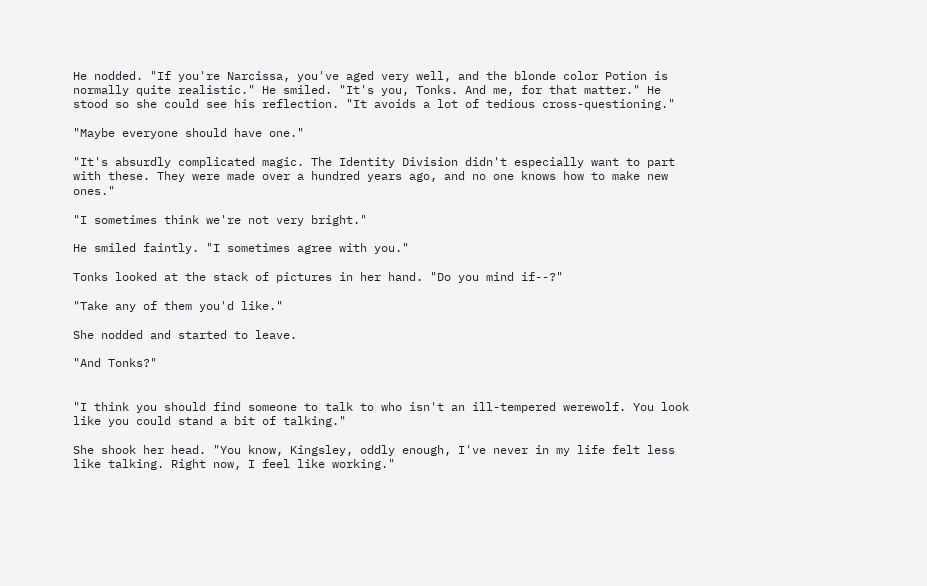He nodded. "If you're Narcissa, you've aged very well, and the blonde color Potion is normally quite realistic." He smiled. "It's you, Tonks. And me, for that matter." He stood so she could see his reflection. "It avoids a lot of tedious cross-questioning."

"Maybe everyone should have one."

"It's absurdly complicated magic. The Identity Division didn't especially want to part with these. They were made over a hundred years ago, and no one knows how to make new ones."

"I sometimes think we're not very bright."

He smiled faintly. "I sometimes agree with you."

Tonks looked at the stack of pictures in her hand. "Do you mind if--?"

"Take any of them you'd like."

She nodded and started to leave.

"And Tonks?"


"I think you should find someone to talk to who isn't an ill-tempered werewolf. You look like you could stand a bit of talking."

She shook her head. "You know, Kingsley, oddly enough, I've never in my life felt less like talking. Right now, I feel like working."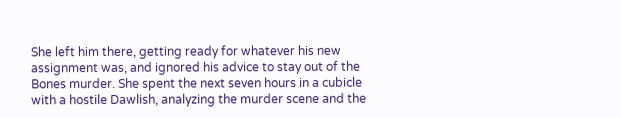She left him there, getting ready for whatever his new assignment was, and ignored his advice to stay out of the Bones murder. She spent the next seven hours in a cubicle with a hostile Dawlish, analyzing the murder scene and the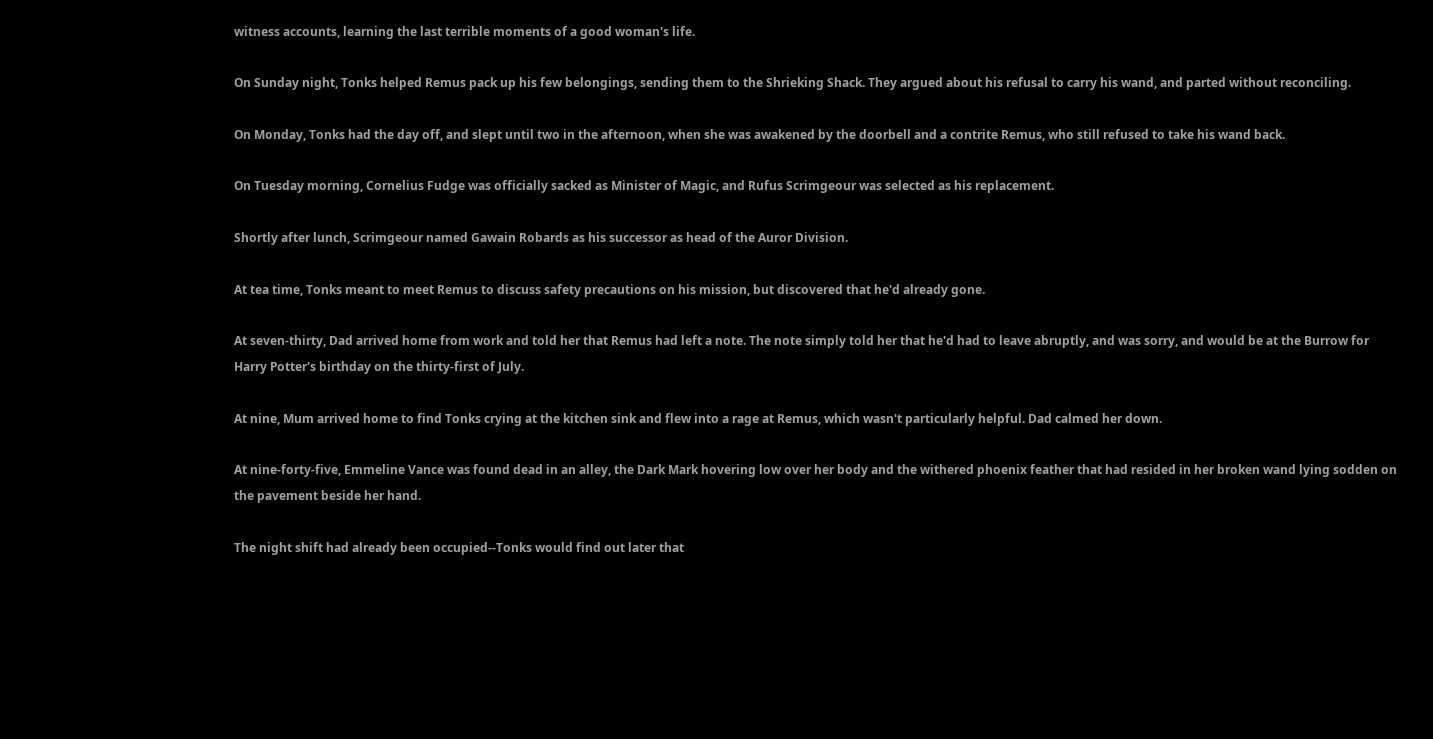witness accounts, learning the last terrible moments of a good woman's life.

On Sunday night, Tonks helped Remus pack up his few belongings, sending them to the Shrieking Shack. They argued about his refusal to carry his wand, and parted without reconciling.

On Monday, Tonks had the day off, and slept until two in the afternoon, when she was awakened by the doorbell and a contrite Remus, who still refused to take his wand back.

On Tuesday morning, Cornelius Fudge was officially sacked as Minister of Magic, and Rufus Scrimgeour was selected as his replacement.

Shortly after lunch, Scrimgeour named Gawain Robards as his successor as head of the Auror Division.

At tea time, Tonks meant to meet Remus to discuss safety precautions on his mission, but discovered that he'd already gone.

At seven-thirty, Dad arrived home from work and told her that Remus had left a note. The note simply told her that he'd had to leave abruptly, and was sorry, and would be at the Burrow for Harry Potter's birthday on the thirty-first of July.

At nine, Mum arrived home to find Tonks crying at the kitchen sink and flew into a rage at Remus, which wasn't particularly helpful. Dad calmed her down.

At nine-forty-five, Emmeline Vance was found dead in an alley, the Dark Mark hovering low over her body and the withered phoenix feather that had resided in her broken wand lying sodden on the pavement beside her hand.

The night shift had already been occupied--Tonks would find out later that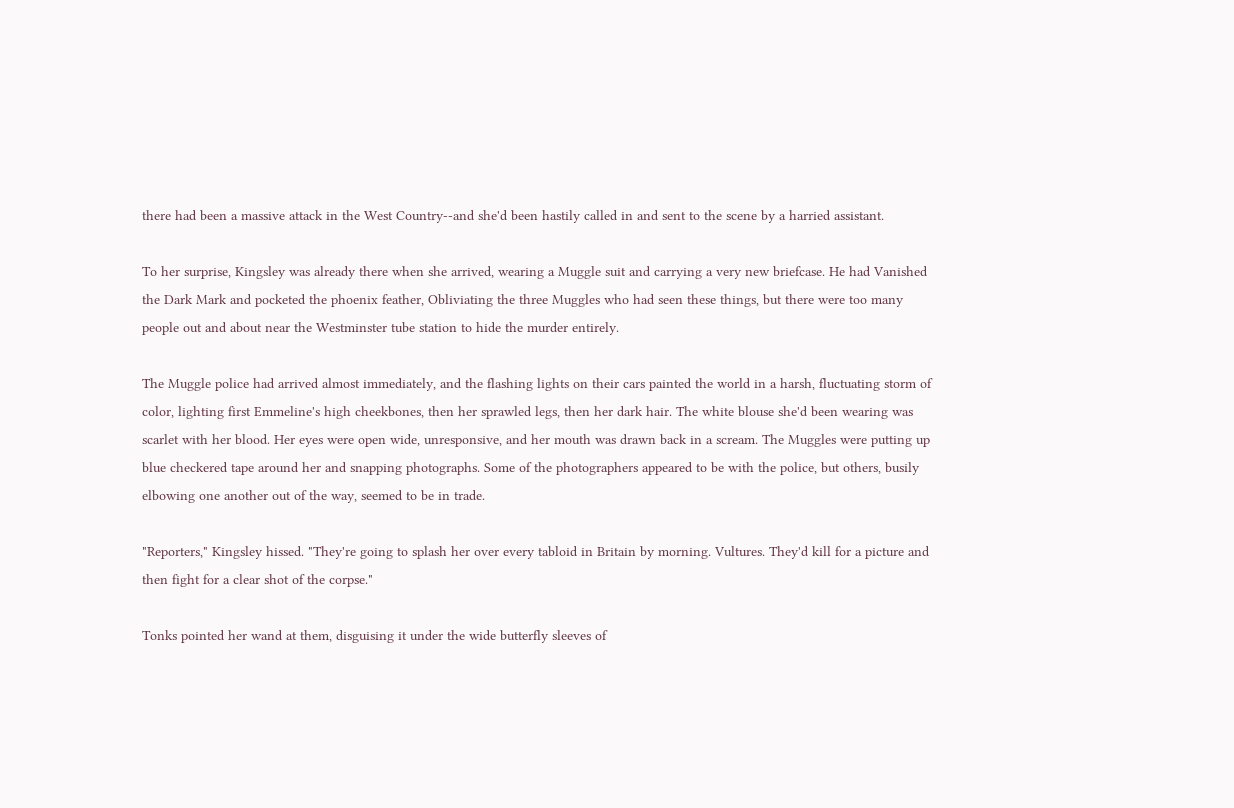there had been a massive attack in the West Country--and she'd been hastily called in and sent to the scene by a harried assistant.

To her surprise, Kingsley was already there when she arrived, wearing a Muggle suit and carrying a very new briefcase. He had Vanished the Dark Mark and pocketed the phoenix feather, Obliviating the three Muggles who had seen these things, but there were too many people out and about near the Westminster tube station to hide the murder entirely.

The Muggle police had arrived almost immediately, and the flashing lights on their cars painted the world in a harsh, fluctuating storm of color, lighting first Emmeline's high cheekbones, then her sprawled legs, then her dark hair. The white blouse she'd been wearing was scarlet with her blood. Her eyes were open wide, unresponsive, and her mouth was drawn back in a scream. The Muggles were putting up blue checkered tape around her and snapping photographs. Some of the photographers appeared to be with the police, but others, busily elbowing one another out of the way, seemed to be in trade.

"Reporters," Kingsley hissed. "They're going to splash her over every tabloid in Britain by morning. Vultures. They'd kill for a picture and then fight for a clear shot of the corpse."

Tonks pointed her wand at them, disguising it under the wide butterfly sleeves of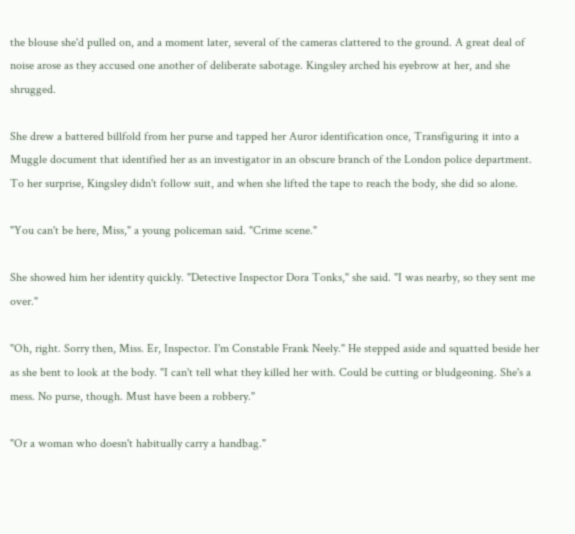the blouse she'd pulled on, and a moment later, several of the cameras clattered to the ground. A great deal of noise arose as they accused one another of deliberate sabotage. Kingsley arched his eyebrow at her, and she shrugged.

She drew a battered billfold from her purse and tapped her Auror identification once, Transfiguring it into a Muggle document that identified her as an investigator in an obscure branch of the London police department. To her surprise, Kingsley didn't follow suit, and when she lifted the tape to reach the body, she did so alone.

"You can't be here, Miss," a young policeman said. "Crime scene."

She showed him her identity quickly. "Detective Inspector Dora Tonks," she said. "I was nearby, so they sent me over."

"Oh, right. Sorry then, Miss. Er, Inspector. I'm Constable Frank Neely." He stepped aside and squatted beside her as she bent to look at the body. "I can't tell what they killed her with. Could be cutting or bludgeoning. She's a mess. No purse, though. Must have been a robbery."

"Or a woman who doesn't habitually carry a handbag."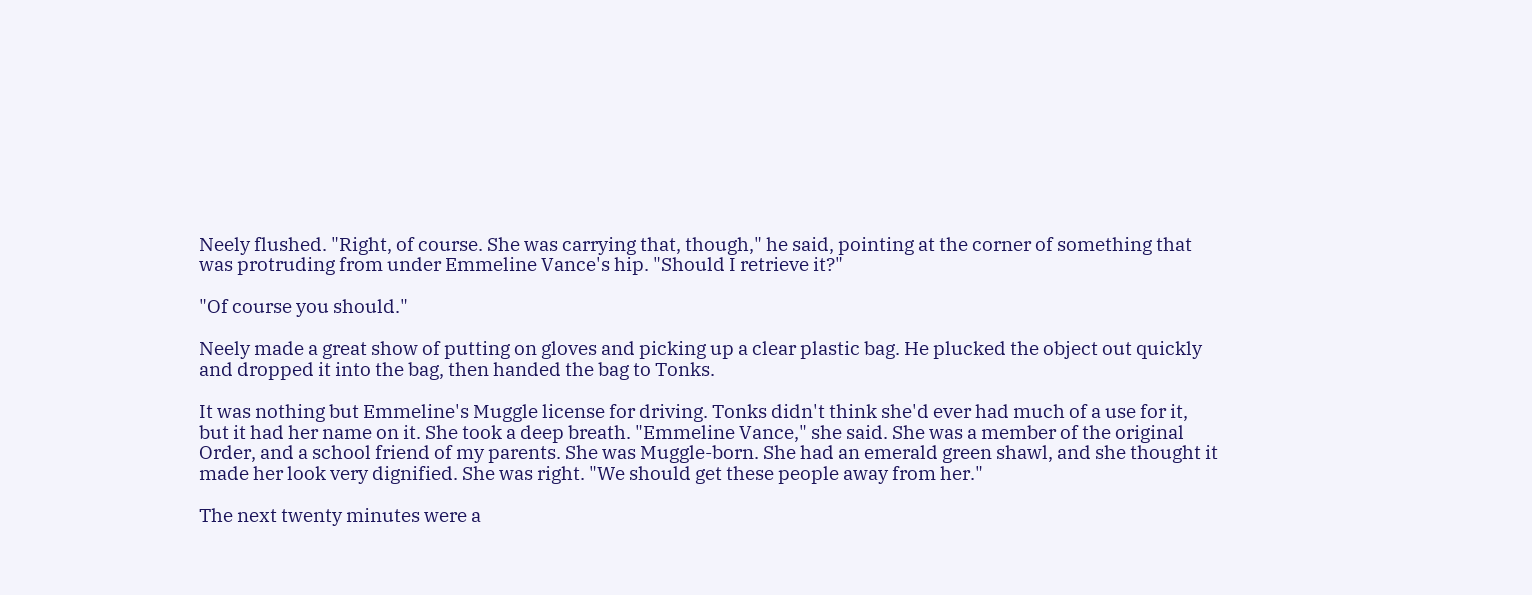Neely flushed. "Right, of course. She was carrying that, though," he said, pointing at the corner of something that was protruding from under Emmeline Vance's hip. "Should I retrieve it?"

"Of course you should."

Neely made a great show of putting on gloves and picking up a clear plastic bag. He plucked the object out quickly and dropped it into the bag, then handed the bag to Tonks.

It was nothing but Emmeline's Muggle license for driving. Tonks didn't think she'd ever had much of a use for it, but it had her name on it. She took a deep breath. "Emmeline Vance," she said. She was a member of the original Order, and a school friend of my parents. She was Muggle-born. She had an emerald green shawl, and she thought it made her look very dignified. She was right. "We should get these people away from her."

The next twenty minutes were a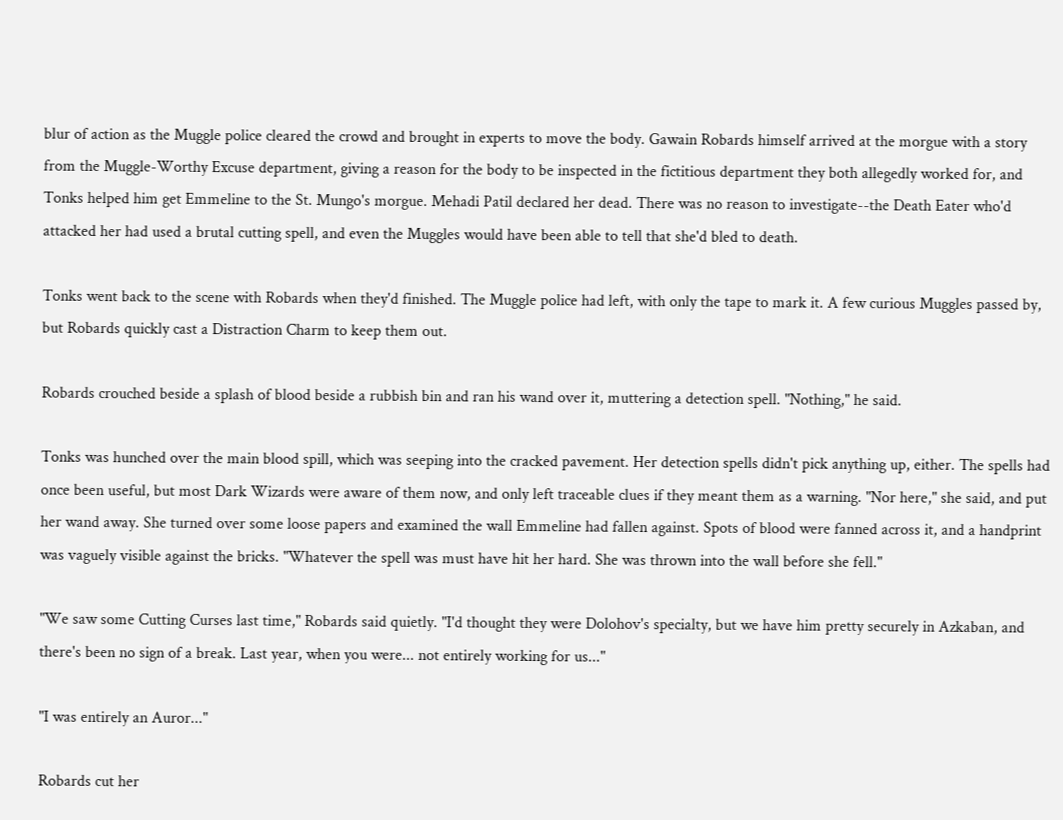blur of action as the Muggle police cleared the crowd and brought in experts to move the body. Gawain Robards himself arrived at the morgue with a story from the Muggle-Worthy Excuse department, giving a reason for the body to be inspected in the fictitious department they both allegedly worked for, and Tonks helped him get Emmeline to the St. Mungo's morgue. Mehadi Patil declared her dead. There was no reason to investigate--the Death Eater who'd attacked her had used a brutal cutting spell, and even the Muggles would have been able to tell that she'd bled to death.

Tonks went back to the scene with Robards when they'd finished. The Muggle police had left, with only the tape to mark it. A few curious Muggles passed by, but Robards quickly cast a Distraction Charm to keep them out.

Robards crouched beside a splash of blood beside a rubbish bin and ran his wand over it, muttering a detection spell. "Nothing," he said.

Tonks was hunched over the main blood spill, which was seeping into the cracked pavement. Her detection spells didn't pick anything up, either. The spells had once been useful, but most Dark Wizards were aware of them now, and only left traceable clues if they meant them as a warning. "Nor here," she said, and put her wand away. She turned over some loose papers and examined the wall Emmeline had fallen against. Spots of blood were fanned across it, and a handprint was vaguely visible against the bricks. "Whatever the spell was must have hit her hard. She was thrown into the wall before she fell."

"We saw some Cutting Curses last time," Robards said quietly. "I'd thought they were Dolohov's specialty, but we have him pretty securely in Azkaban, and there's been no sign of a break. Last year, when you were... not entirely working for us..."

"I was entirely an Auror..."

Robards cut her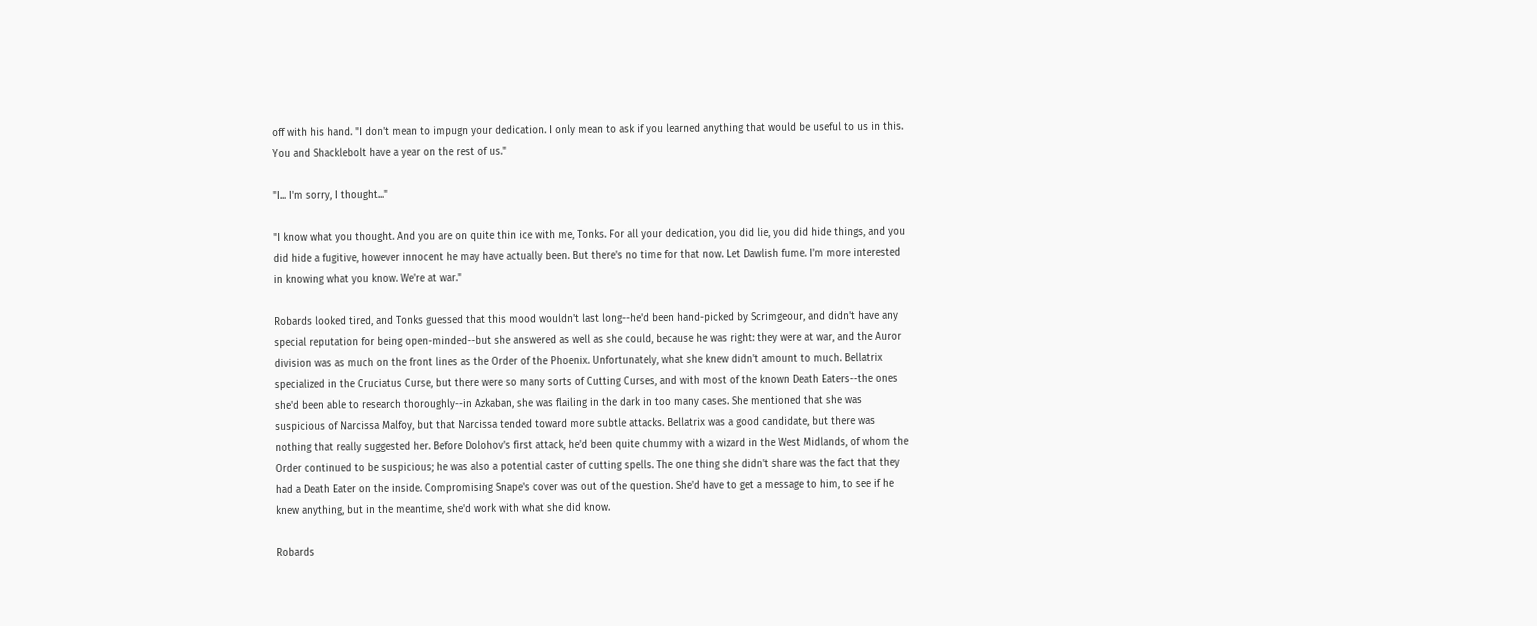off with his hand. "I don't mean to impugn your dedication. I only mean to ask if you learned anything that would be useful to us in this. You and Shacklebolt have a year on the rest of us."

"I... I'm sorry, I thought..."

"I know what you thought. And you are on quite thin ice with me, Tonks. For all your dedication, you did lie, you did hide things, and you did hide a fugitive, however innocent he may have actually been. But there's no time for that now. Let Dawlish fume. I'm more interested in knowing what you know. We're at war."

Robards looked tired, and Tonks guessed that this mood wouldn't last long--he'd been hand-picked by Scrimgeour, and didn't have any special reputation for being open-minded--but she answered as well as she could, because he was right: they were at war, and the Auror division was as much on the front lines as the Order of the Phoenix. Unfortunately, what she knew didn't amount to much. Bellatrix specialized in the Cruciatus Curse, but there were so many sorts of Cutting Curses, and with most of the known Death Eaters--the ones she'd been able to research thoroughly--in Azkaban, she was flailing in the dark in too many cases. She mentioned that she was suspicious of Narcissa Malfoy, but that Narcissa tended toward more subtle attacks. Bellatrix was a good candidate, but there was nothing that really suggested her. Before Dolohov's first attack, he'd been quite chummy with a wizard in the West Midlands, of whom the Order continued to be suspicious; he was also a potential caster of cutting spells. The one thing she didn't share was the fact that they had a Death Eater on the inside. Compromising Snape's cover was out of the question. She'd have to get a message to him, to see if he knew anything, but in the meantime, she'd work with what she did know.

Robards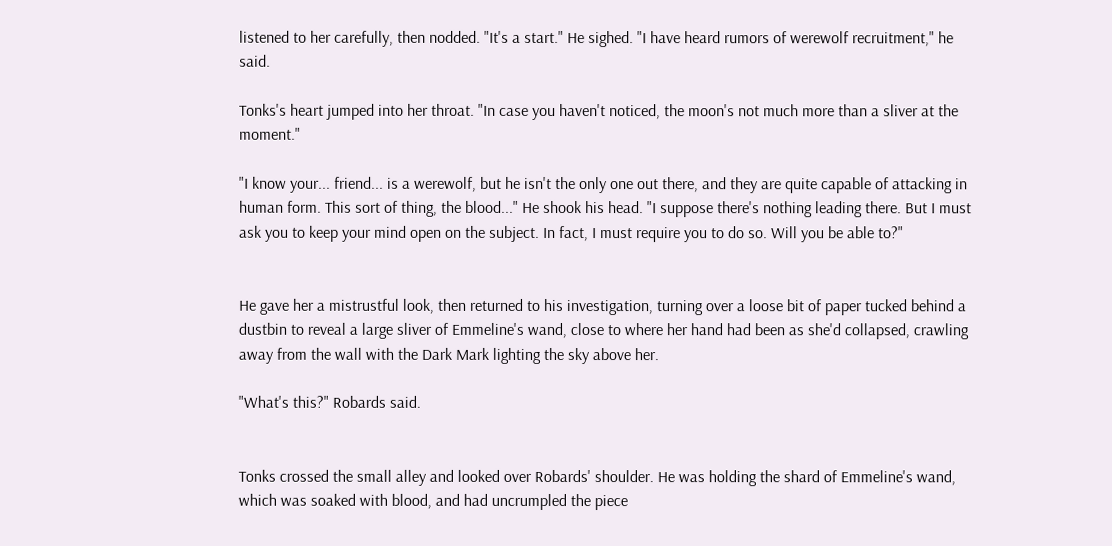listened to her carefully, then nodded. "It's a start." He sighed. "I have heard rumors of werewolf recruitment," he said.

Tonks's heart jumped into her throat. "In case you haven't noticed, the moon's not much more than a sliver at the moment."

"I know your... friend... is a werewolf, but he isn't the only one out there, and they are quite capable of attacking in human form. This sort of thing, the blood..." He shook his head. "I suppose there's nothing leading there. But I must ask you to keep your mind open on the subject. In fact, I must require you to do so. Will you be able to?"


He gave her a mistrustful look, then returned to his investigation, turning over a loose bit of paper tucked behind a dustbin to reveal a large sliver of Emmeline's wand, close to where her hand had been as she'd collapsed, crawling away from the wall with the Dark Mark lighting the sky above her.

"What's this?" Robards said.


Tonks crossed the small alley and looked over Robards' shoulder. He was holding the shard of Emmeline's wand, which was soaked with blood, and had uncrumpled the piece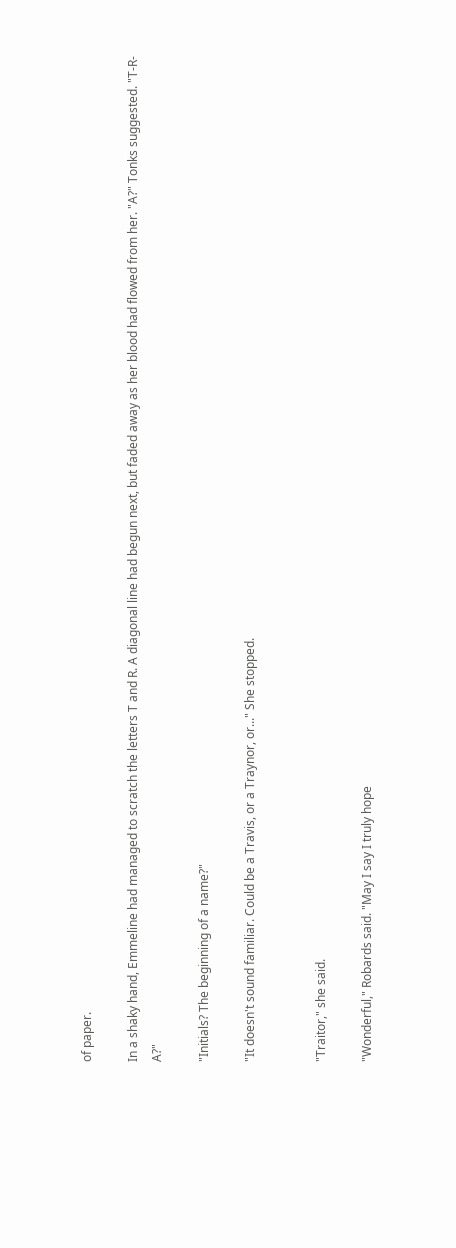of paper.

In a shaky hand, Emmeline had managed to scratch the letters T and R. A diagonal line had begun next, but faded away as her blood had flowed from her. "A?" Tonks suggested. "T-R-A?"

"Initials? The beginning of a name?"

"It doesn't sound familiar. Could be a Travis, or a Traynor, or..." She stopped.


"Traitor," she said.

"Wonderful," Robards said. "May I say I truly hope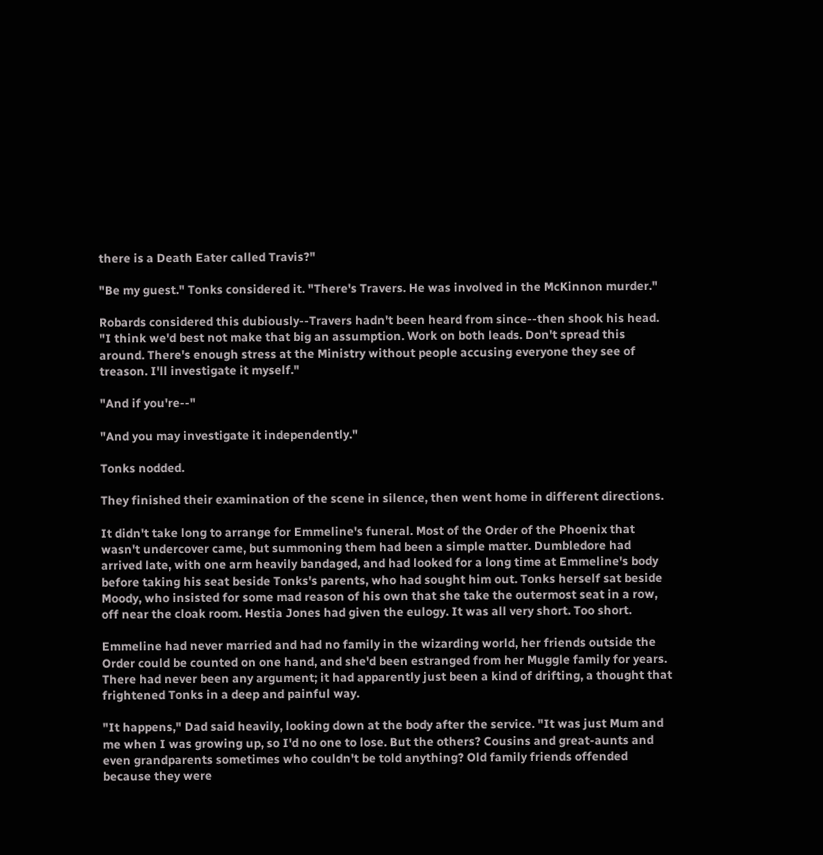there is a Death Eater called Travis?"

"Be my guest." Tonks considered it. "There's Travers. He was involved in the McKinnon murder."

Robards considered this dubiously--Travers hadn't been heard from since--then shook his head. "I think we'd best not make that big an assumption. Work on both leads. Don't spread this around. There's enough stress at the Ministry without people accusing everyone they see of treason. I'll investigate it myself."

"And if you're--"

"And you may investigate it independently."

Tonks nodded.

They finished their examination of the scene in silence, then went home in different directions.

It didn't take long to arrange for Emmeline's funeral. Most of the Order of the Phoenix that wasn't undercover came, but summoning them had been a simple matter. Dumbledore had arrived late, with one arm heavily bandaged, and had looked for a long time at Emmeline's body before taking his seat beside Tonks's parents, who had sought him out. Tonks herself sat beside Moody, who insisted for some mad reason of his own that she take the outermost seat in a row, off near the cloak room. Hestia Jones had given the eulogy. It was all very short. Too short.

Emmeline had never married and had no family in the wizarding world, her friends outside the Order could be counted on one hand, and she'd been estranged from her Muggle family for years. There had never been any argument; it had apparently just been a kind of drifting, a thought that frightened Tonks in a deep and painful way.

"It happens," Dad said heavily, looking down at the body after the service. "It was just Mum and me when I was growing up, so I'd no one to lose. But the others? Cousins and great-aunts and even grandparents sometimes who couldn't be told anything? Old family friends offended because they were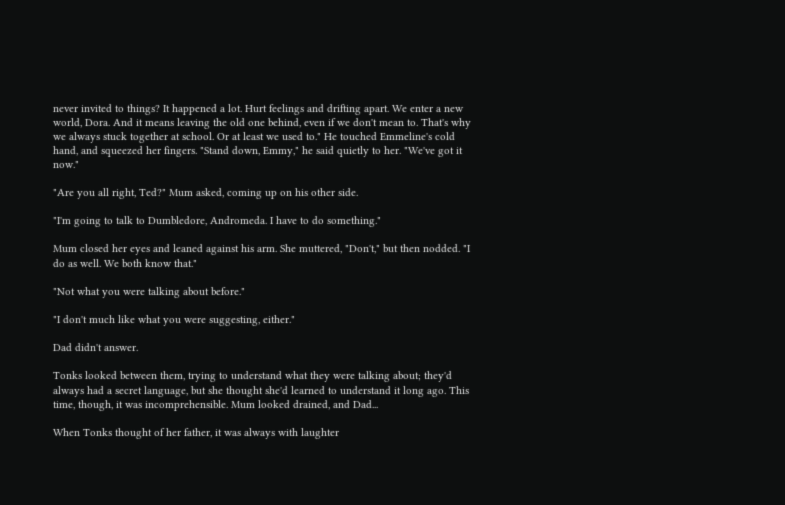never invited to things? It happened a lot. Hurt feelings and drifting apart. We enter a new world, Dora. And it means leaving the old one behind, even if we don't mean to. That's why we always stuck together at school. Or at least we used to." He touched Emmeline's cold hand, and squeezed her fingers. "Stand down, Emmy," he said quietly to her. "We've got it now."

"Are you all right, Ted?" Mum asked, coming up on his other side.

"I'm going to talk to Dumbledore, Andromeda. I have to do something."

Mum closed her eyes and leaned against his arm. She muttered, "Don't," but then nodded. "I do as well. We both know that."

"Not what you were talking about before."

"I don't much like what you were suggesting, either."

Dad didn't answer.

Tonks looked between them, trying to understand what they were talking about; they'd always had a secret language, but she thought she'd learned to understand it long ago. This time, though, it was incomprehensible. Mum looked drained, and Dad...

When Tonks thought of her father, it was always with laughter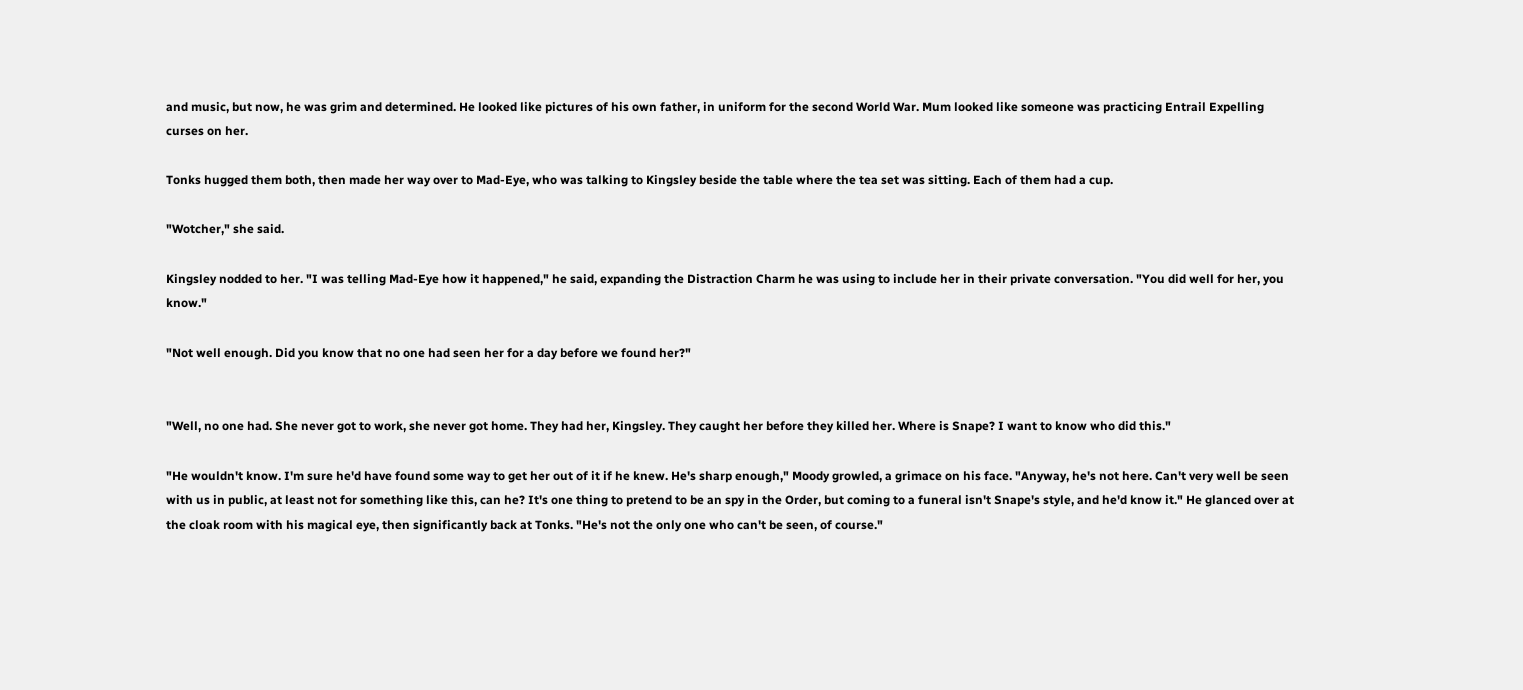and music, but now, he was grim and determined. He looked like pictures of his own father, in uniform for the second World War. Mum looked like someone was practicing Entrail Expelling curses on her.

Tonks hugged them both, then made her way over to Mad-Eye, who was talking to Kingsley beside the table where the tea set was sitting. Each of them had a cup.

"Wotcher," she said.

Kingsley nodded to her. "I was telling Mad-Eye how it happened," he said, expanding the Distraction Charm he was using to include her in their private conversation. "You did well for her, you know."

"Not well enough. Did you know that no one had seen her for a day before we found her?"


"Well, no one had. She never got to work, she never got home. They had her, Kingsley. They caught her before they killed her. Where is Snape? I want to know who did this."

"He wouldn't know. I'm sure he'd have found some way to get her out of it if he knew. He's sharp enough," Moody growled, a grimace on his face. "Anyway, he's not here. Can't very well be seen with us in public, at least not for something like this, can he? It's one thing to pretend to be an spy in the Order, but coming to a funeral isn't Snape's style, and he'd know it." He glanced over at the cloak room with his magical eye, then significantly back at Tonks. "He's not the only one who can't be seen, of course."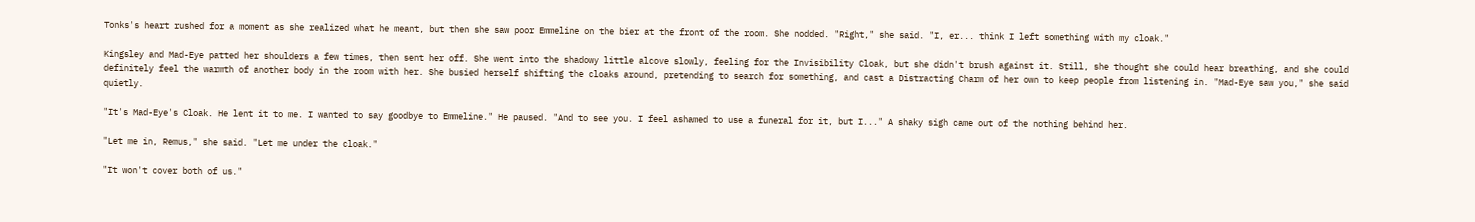Tonks's heart rushed for a moment as she realized what he meant, but then she saw poor Emmeline on the bier at the front of the room. She nodded. "Right," she said. "I, er... think I left something with my cloak."

Kingsley and Mad-Eye patted her shoulders a few times, then sent her off. She went into the shadowy little alcove slowly, feeling for the Invisibility Cloak, but she didn't brush against it. Still, she thought she could hear breathing, and she could definitely feel the warmth of another body in the room with her. She busied herself shifting the cloaks around, pretending to search for something, and cast a Distracting Charm of her own to keep people from listening in. "Mad-Eye saw you," she said quietly.

"It's Mad-Eye's Cloak. He lent it to me. I wanted to say goodbye to Emmeline." He paused. "And to see you. I feel ashamed to use a funeral for it, but I..." A shaky sigh came out of the nothing behind her.

"Let me in, Remus," she said. "Let me under the cloak."

"It won't cover both of us."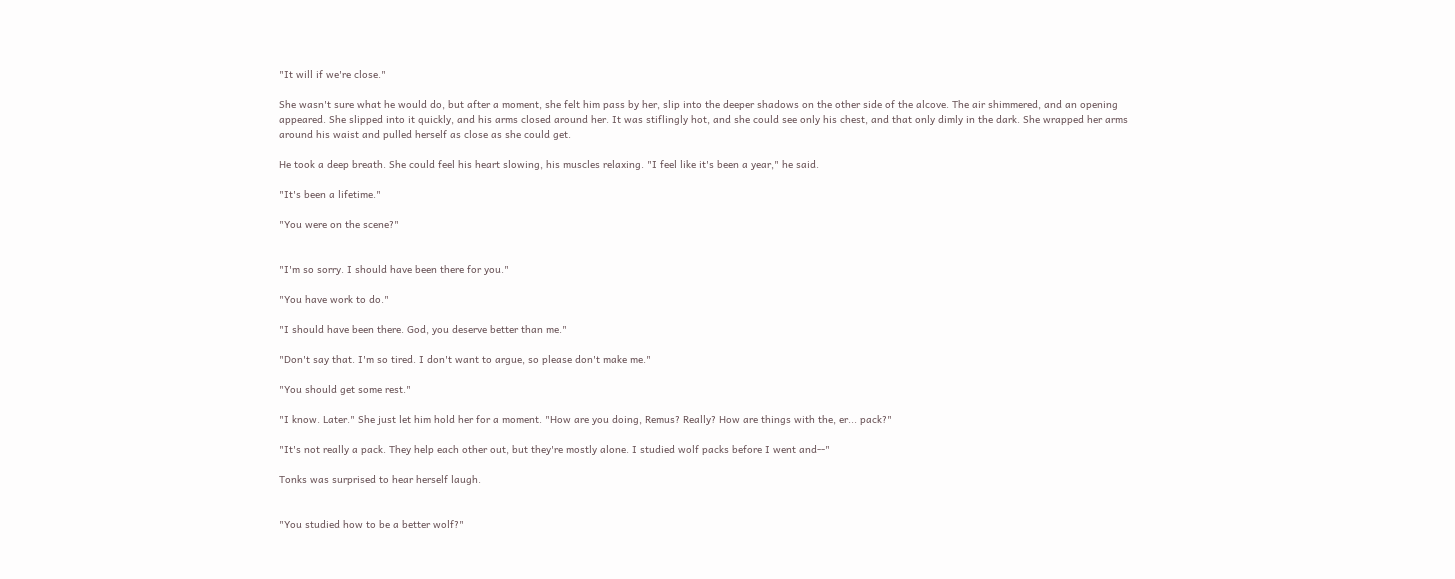"It will if we're close."

She wasn't sure what he would do, but after a moment, she felt him pass by her, slip into the deeper shadows on the other side of the alcove. The air shimmered, and an opening appeared. She slipped into it quickly, and his arms closed around her. It was stiflingly hot, and she could see only his chest, and that only dimly in the dark. She wrapped her arms around his waist and pulled herself as close as she could get.

He took a deep breath. She could feel his heart slowing, his muscles relaxing. "I feel like it's been a year," he said.

"It's been a lifetime."

"You were on the scene?"


"I'm so sorry. I should have been there for you."

"You have work to do."

"I should have been there. God, you deserve better than me."

"Don't say that. I'm so tired. I don't want to argue, so please don't make me."

"You should get some rest."

"I know. Later." She just let him hold her for a moment. "How are you doing, Remus? Really? How are things with the, er... pack?"

"It's not really a pack. They help each other out, but they're mostly alone. I studied wolf packs before I went and--"

Tonks was surprised to hear herself laugh.


"You studied how to be a better wolf?"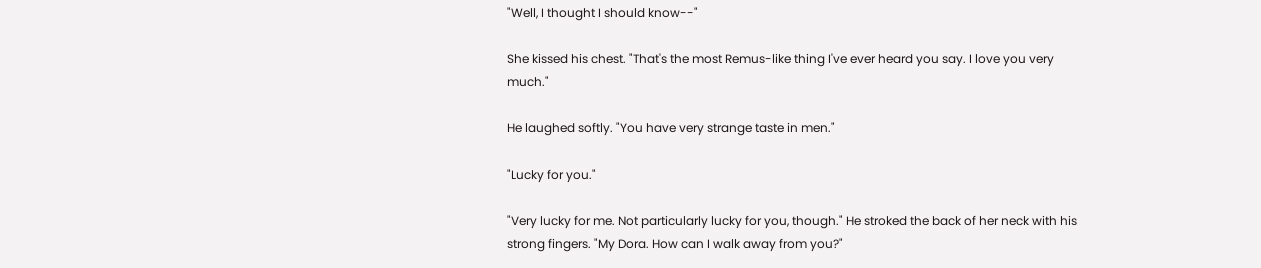"Well, I thought I should know--"

She kissed his chest. "That's the most Remus-like thing I've ever heard you say. I love you very much."

He laughed softly. "You have very strange taste in men."

"Lucky for you."

"Very lucky for me. Not particularly lucky for you, though." He stroked the back of her neck with his strong fingers. "My Dora. How can I walk away from you?"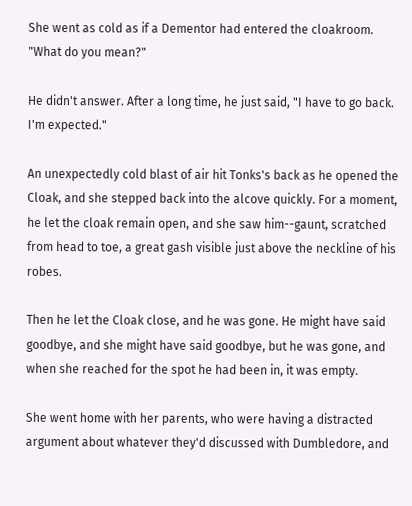She went as cold as if a Dementor had entered the cloakroom. "What do you mean?"

He didn't answer. After a long time, he just said, "I have to go back. I'm expected."

An unexpectedly cold blast of air hit Tonks's back as he opened the Cloak, and she stepped back into the alcove quickly. For a moment, he let the cloak remain open, and she saw him--gaunt, scratched from head to toe, a great gash visible just above the neckline of his robes.

Then he let the Cloak close, and he was gone. He might have said goodbye, and she might have said goodbye, but he was gone, and when she reached for the spot he had been in, it was empty.

She went home with her parents, who were having a distracted argument about whatever they'd discussed with Dumbledore, and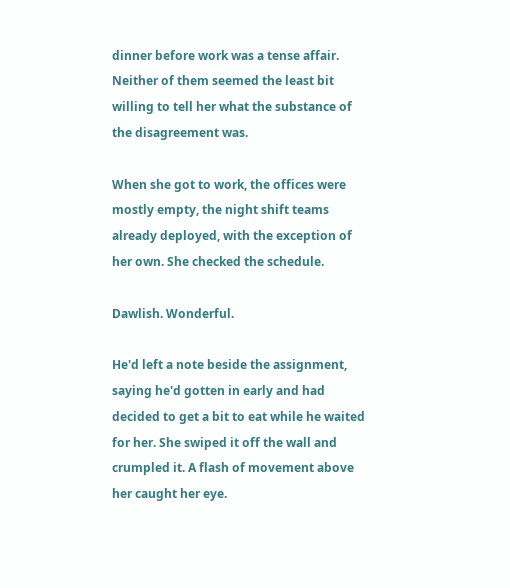dinner before work was a tense affair. Neither of them seemed the least bit willing to tell her what the substance of the disagreement was.

When she got to work, the offices were mostly empty, the night shift teams already deployed, with the exception of her own. She checked the schedule.

Dawlish. Wonderful.

He'd left a note beside the assignment, saying he'd gotten in early and had decided to get a bit to eat while he waited for her. She swiped it off the wall and crumpled it. A flash of movement above her caught her eye.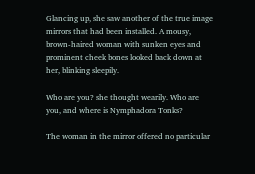Glancing up, she saw another of the true image mirrors that had been installed. A mousy, brown-haired woman with sunken eyes and prominent cheek bones looked back down at her, blinking sleepily.

Who are you? she thought wearily. Who are you, and where is Nymphadora Tonks?

The woman in the mirror offered no particular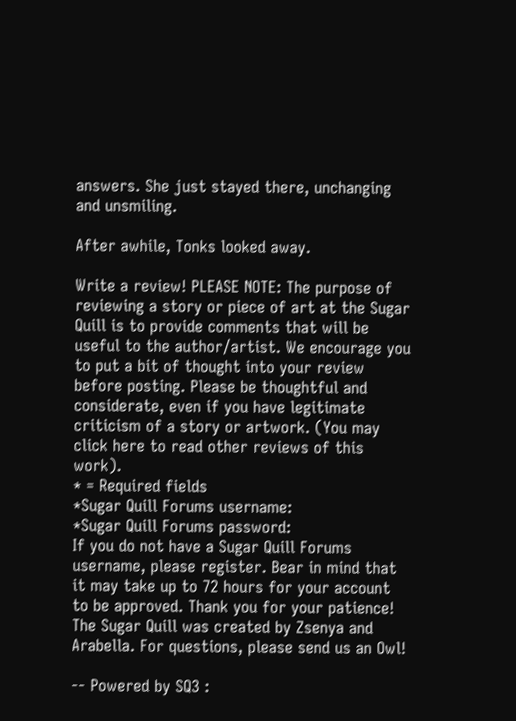answers. She just stayed there, unchanging and unsmiling.

After awhile, Tonks looked away.

Write a review! PLEASE NOTE: The purpose of reviewing a story or piece of art at the Sugar Quill is to provide comments that will be useful to the author/artist. We encourage you to put a bit of thought into your review before posting. Please be thoughtful and considerate, even if you have legitimate criticism of a story or artwork. (You may click here to read other reviews of this work).
* = Required fields
*Sugar Quill Forums username:
*Sugar Quill Forums password:
If you do not have a Sugar Quill Forums username, please register. Bear in mind that it may take up to 72 hours for your account to be approved. Thank you for your patience!
The Sugar Quill was created by Zsenya and Arabella. For questions, please send us an Owl!

-- Powered by SQ3 :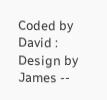Coded by David : Design by James --